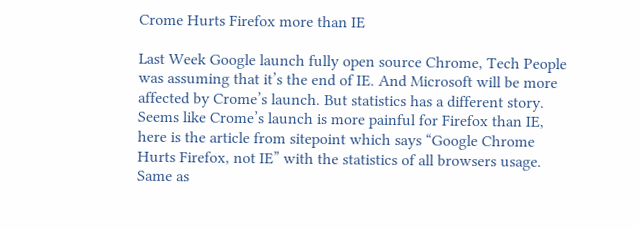Crome Hurts Firefox more than IE

Last Week Google launch fully open source Chrome, Tech People was assuming that it’s the end of IE. And Microsoft will be more affected by Crome’s launch. But statistics has a different story. Seems like Crome’s launch is more painful for Firefox than IE, here is the article from sitepoint which says “Google Chrome Hurts Firefox, not IE” with the statistics of all browsers usage. Same as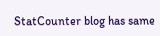StatCounter blog has same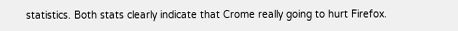statistics. Both stats clearly indicate that Crome really going to hurt Firefox.